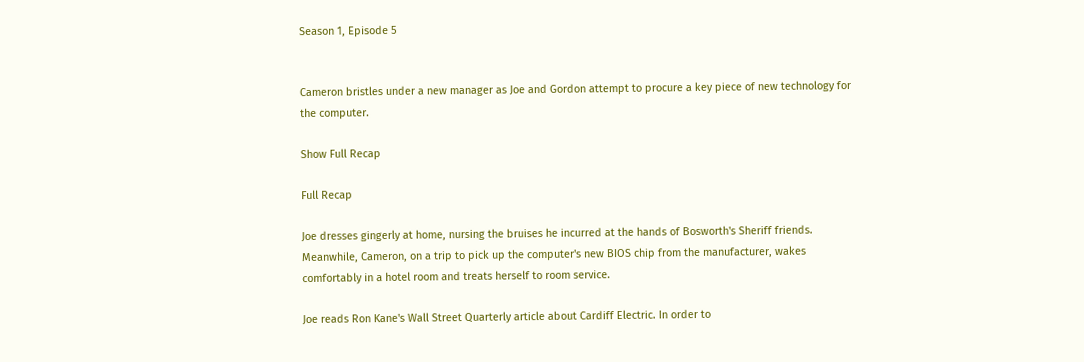Season 1, Episode 5


Cameron bristles under a new manager as Joe and Gordon attempt to procure a key piece of new technology for the computer.

Show Full Recap

Full Recap

Joe dresses gingerly at home, nursing the bruises he incurred at the hands of Bosworth's Sheriff friends. Meanwhile, Cameron, on a trip to pick up the computer's new BIOS chip from the manufacturer, wakes comfortably in a hotel room and treats herself to room service.

Joe reads Ron Kane's Wall Street Quarterly article about Cardiff Electric. In order to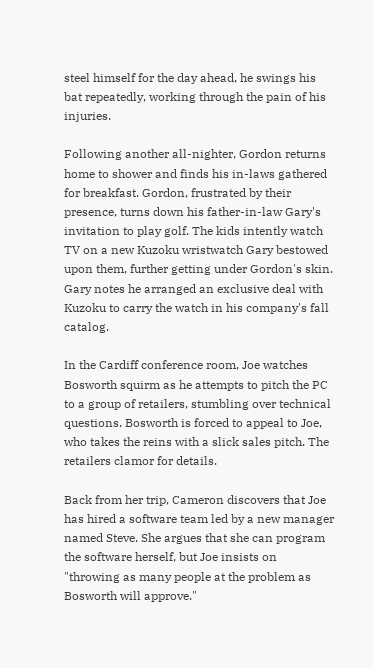steel himself for the day ahead, he swings his bat repeatedly, working through the pain of his injuries.

Following another all-nighter, Gordon returns home to shower and finds his in-laws gathered for breakfast. Gordon, frustrated by their presence, turns down his father-in-law Gary's invitation to play golf. The kids intently watch TV on a new Kuzoku wristwatch Gary bestowed upon them, further getting under Gordon's skin. Gary notes he arranged an exclusive deal with Kuzoku to carry the watch in his company's fall catalog.

In the Cardiff conference room, Joe watches Bosworth squirm as he attempts to pitch the PC to a group of retailers, stumbling over technical questions. Bosworth is forced to appeal to Joe, who takes the reins with a slick sales pitch. The retailers clamor for details.

Back from her trip, Cameron discovers that Joe has hired a software team led by a new manager named Steve. She argues that she can program the software herself, but Joe insists on "throwing as many people at the problem as Bosworth will approve."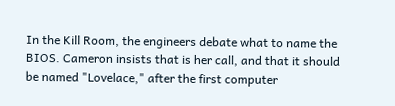In the Kill Room, the engineers debate what to name the BIOS. Cameron insists that is her call, and that it should be named "Lovelace," after the first computer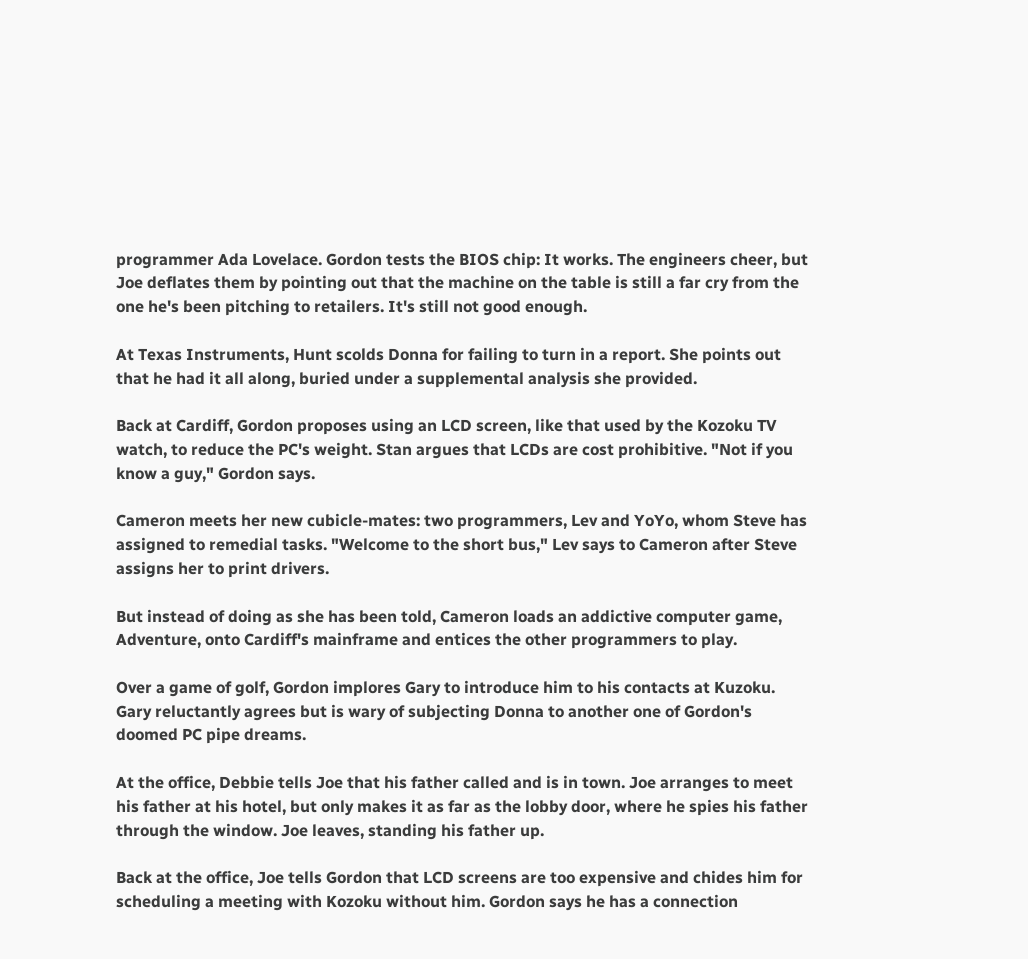programmer Ada Lovelace. Gordon tests the BIOS chip: It works. The engineers cheer, but Joe deflates them by pointing out that the machine on the table is still a far cry from the one he's been pitching to retailers. It's still not good enough.

At Texas Instruments, Hunt scolds Donna for failing to turn in a report. She points out that he had it all along, buried under a supplemental analysis she provided.

Back at Cardiff, Gordon proposes using an LCD screen, like that used by the Kozoku TV watch, to reduce the PC's weight. Stan argues that LCDs are cost prohibitive. "Not if you know a guy," Gordon says.

Cameron meets her new cubicle-mates: two programmers, Lev and YoYo, whom Steve has assigned to remedial tasks. "Welcome to the short bus," Lev says to Cameron after Steve assigns her to print drivers.

But instead of doing as she has been told, Cameron loads an addictive computer game, Adventure, onto Cardiff's mainframe and entices the other programmers to play.

Over a game of golf, Gordon implores Gary to introduce him to his contacts at Kuzoku. Gary reluctantly agrees but is wary of subjecting Donna to another one of Gordon's doomed PC pipe dreams.

At the office, Debbie tells Joe that his father called and is in town. Joe arranges to meet his father at his hotel, but only makes it as far as the lobby door, where he spies his father through the window. Joe leaves, standing his father up.

Back at the office, Joe tells Gordon that LCD screens are too expensive and chides him for scheduling a meeting with Kozoku without him. Gordon says he has a connection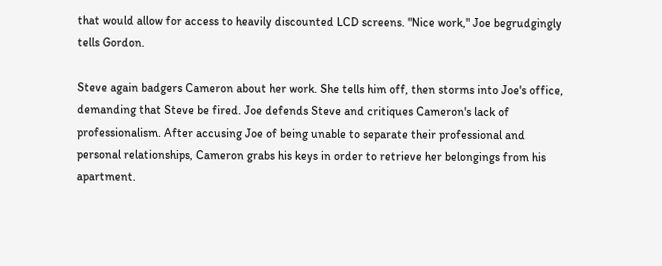that would allow for access to heavily discounted LCD screens. "Nice work," Joe begrudgingly tells Gordon.

Steve again badgers Cameron about her work. She tells him off, then storms into Joe's office, demanding that Steve be fired. Joe defends Steve and critiques Cameron's lack of professionalism. After accusing Joe of being unable to separate their professional and personal relationships, Cameron grabs his keys in order to retrieve her belongings from his apartment.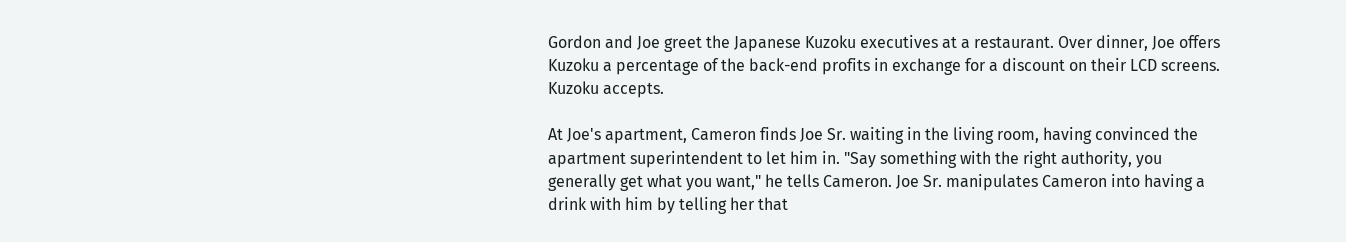Gordon and Joe greet the Japanese Kuzoku executives at a restaurant. Over dinner, Joe offers Kuzoku a percentage of the back-end profits in exchange for a discount on their LCD screens. Kuzoku accepts.

At Joe's apartment, Cameron finds Joe Sr. waiting in the living room, having convinced the apartment superintendent to let him in. "Say something with the right authority, you generally get what you want," he tells Cameron. Joe Sr. manipulates Cameron into having a drink with him by telling her that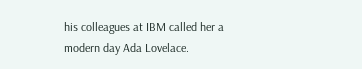his colleagues at IBM called her a modern day Ada Lovelace.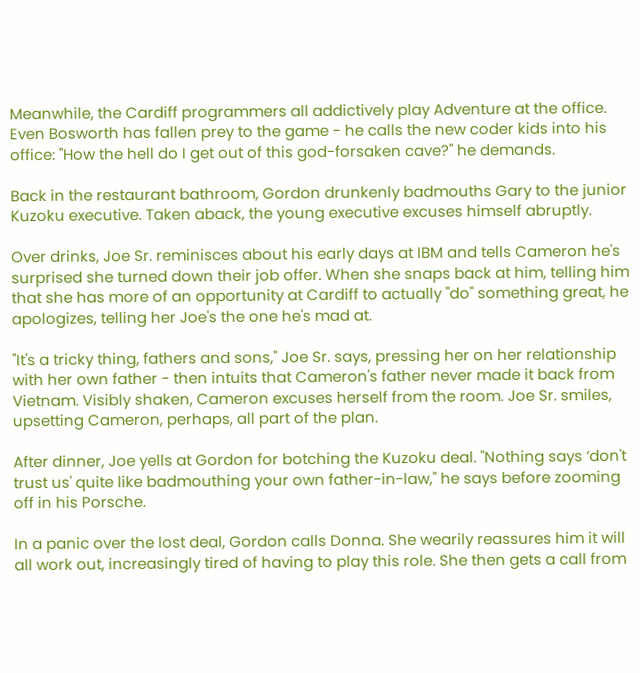Meanwhile, the Cardiff programmers all addictively play Adventure at the office. Even Bosworth has fallen prey to the game - he calls the new coder kids into his office: "How the hell do I get out of this god-forsaken cave?" he demands.

Back in the restaurant bathroom, Gordon drunkenly badmouths Gary to the junior Kuzoku executive. Taken aback, the young executive excuses himself abruptly.

Over drinks, Joe Sr. reminisces about his early days at IBM and tells Cameron he's surprised she turned down their job offer. When she snaps back at him, telling him that she has more of an opportunity at Cardiff to actually "do" something great, he apologizes, telling her Joe's the one he's mad at.

"It's a tricky thing, fathers and sons," Joe Sr. says, pressing her on her relationship with her own father - then intuits that Cameron's father never made it back from Vietnam. Visibly shaken, Cameron excuses herself from the room. Joe Sr. smiles, upsetting Cameron, perhaps, all part of the plan.

After dinner, Joe yells at Gordon for botching the Kuzoku deal. "Nothing says ‘don't trust us' quite like badmouthing your own father-in-law," he says before zooming off in his Porsche.

In a panic over the lost deal, Gordon calls Donna. She wearily reassures him it will all work out, increasingly tired of having to play this role. She then gets a call from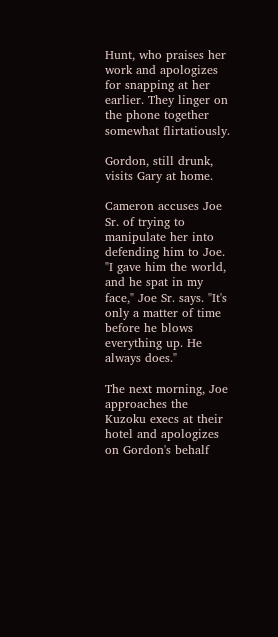Hunt, who praises her work and apologizes for snapping at her earlier. They linger on the phone together somewhat flirtatiously.

Gordon, still drunk, visits Gary at home.

Cameron accuses Joe Sr. of trying to manipulate her into defending him to Joe. "I gave him the world, and he spat in my face," Joe Sr. says. "It's only a matter of time before he blows everything up. He always does."

The next morning, Joe approaches the Kuzoku execs at their hotel and apologizes on Gordon's behalf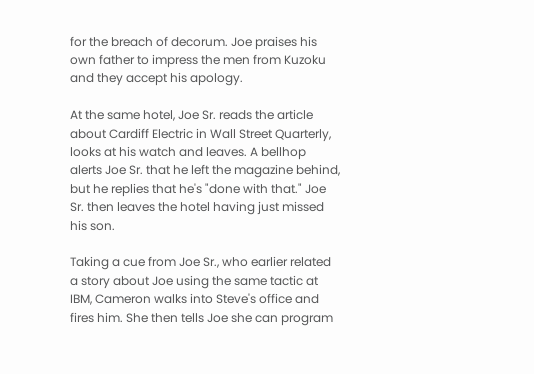for the breach of decorum. Joe praises his own father to impress the men from Kuzoku and they accept his apology.

At the same hotel, Joe Sr. reads the article about Cardiff Electric in Wall Street Quarterly, looks at his watch and leaves. A bellhop alerts Joe Sr. that he left the magazine behind, but he replies that he's "done with that." Joe Sr. then leaves the hotel having just missed his son.

Taking a cue from Joe Sr., who earlier related a story about Joe using the same tactic at IBM, Cameron walks into Steve's office and fires him. She then tells Joe she can program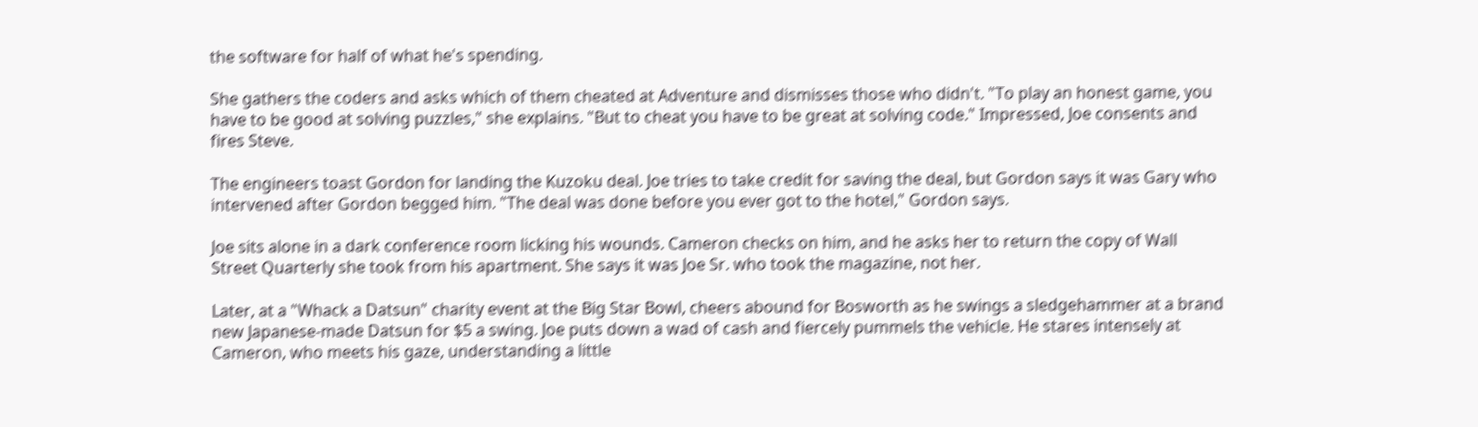the software for half of what he's spending.

She gathers the coders and asks which of them cheated at Adventure and dismisses those who didn't. "To play an honest game, you have to be good at solving puzzles," she explains. "But to cheat you have to be great at solving code." Impressed, Joe consents and fires Steve.

The engineers toast Gordon for landing the Kuzoku deal. Joe tries to take credit for saving the deal, but Gordon says it was Gary who intervened after Gordon begged him. "The deal was done before you ever got to the hotel," Gordon says.

Joe sits alone in a dark conference room licking his wounds. Cameron checks on him, and he asks her to return the copy of Wall Street Quarterly she took from his apartment. She says it was Joe Sr. who took the magazine, not her.

Later, at a "Whack a Datsun" charity event at the Big Star Bowl, cheers abound for Bosworth as he swings a sledgehammer at a brand new Japanese-made Datsun for $5 a swing. Joe puts down a wad of cash and fiercely pummels the vehicle. He stares intensely at Cameron, who meets his gaze, understanding a little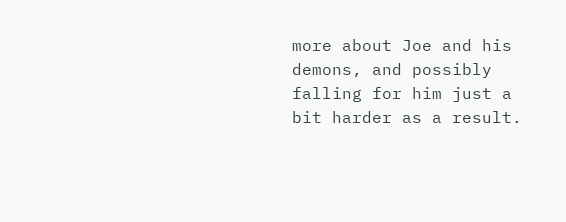more about Joe and his demons, and possibly falling for him just a bit harder as a result.